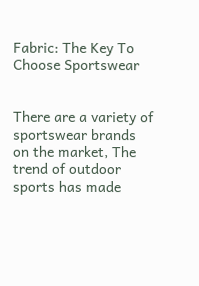Fabric: The Key To Choose Sportswear


There are a variety of sportswear brands on the market, The trend of outdoor sports has made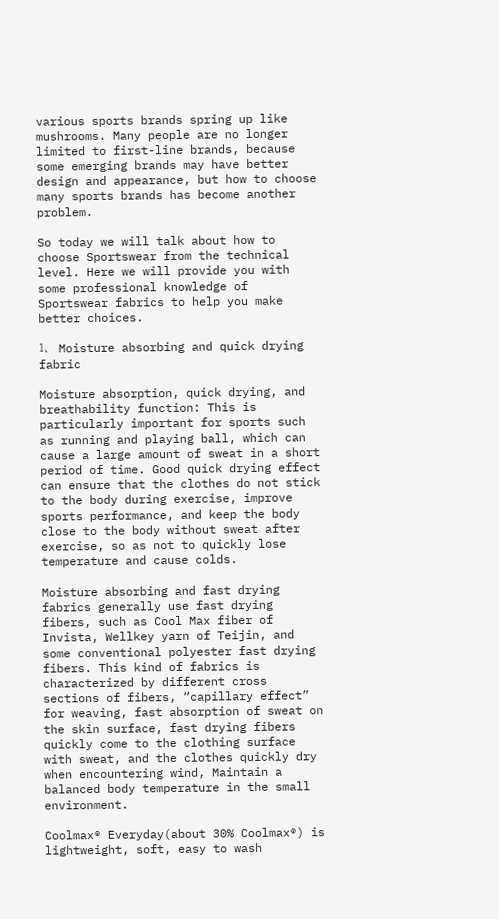various sports brands spring up like mushrooms. Many people are no longer limited to first-line brands, because some emerging brands may have better design and appearance, but how to choose many sports brands has become another problem.

So today we will talk about how to choose Sportswear from the technical level. Here we will provide you with some professional knowledge of Sportswear fabrics to help you make better choices.

1、 Moisture absorbing and quick drying fabric

Moisture absorption, quick drying, and breathability function: This is particularly important for sports such as running and playing ball, which can cause a large amount of sweat in a short period of time. Good quick drying effect can ensure that the clothes do not stick to the body during exercise, improve sports performance, and keep the body close to the body without sweat after exercise, so as not to quickly lose temperature and cause colds.

Moisture absorbing and fast drying fabrics generally use fast drying fibers, such as Cool Max fiber of Invista, Wellkey yarn of Teijin, and some conventional polyester fast drying fibers. This kind of fabrics is characterized by different cross sections of fibers, “capillary effect” for weaving, fast absorption of sweat on the skin surface, fast drying fibers quickly come to the clothing surface with sweat, and the clothes quickly dry when encountering wind, Maintain a balanced body temperature in the small environment.

Coolmax® Everyday(about 30% Coolmax®) is lightweight, soft, easy to wash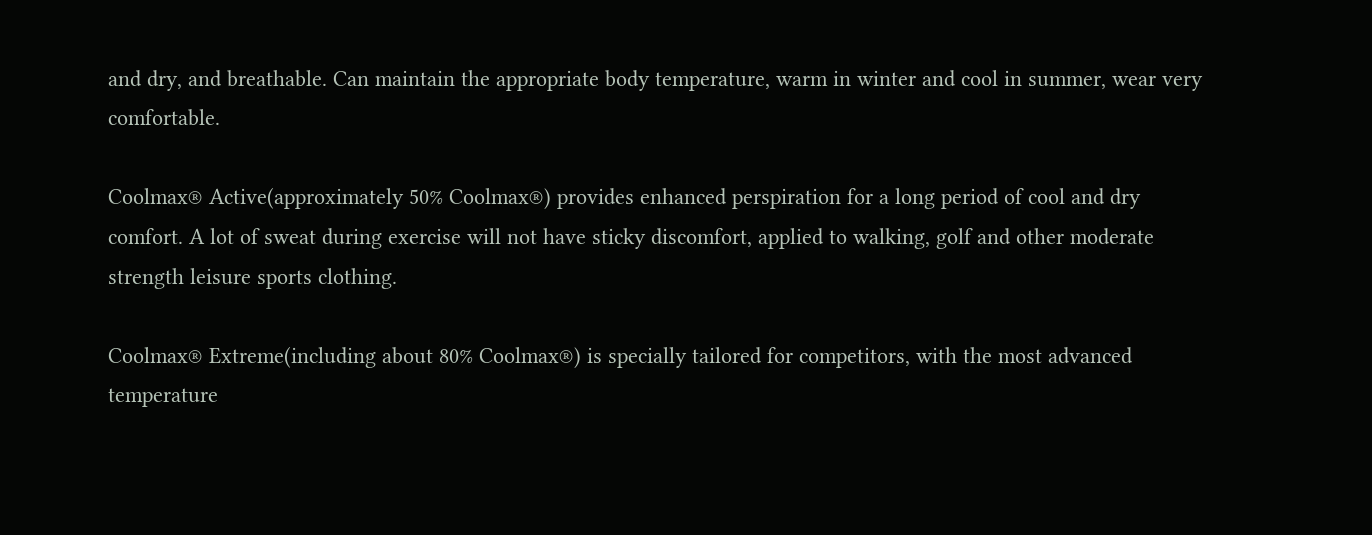and dry, and breathable. Can maintain the appropriate body temperature, warm in winter and cool in summer, wear very comfortable.

Coolmax® Active(approximately 50% Coolmax®) provides enhanced perspiration for a long period of cool and dry comfort. A lot of sweat during exercise will not have sticky discomfort, applied to walking, golf and other moderate strength leisure sports clothing.

Coolmax® Extreme(including about 80% Coolmax®) is specially tailored for competitors, with the most advanced temperature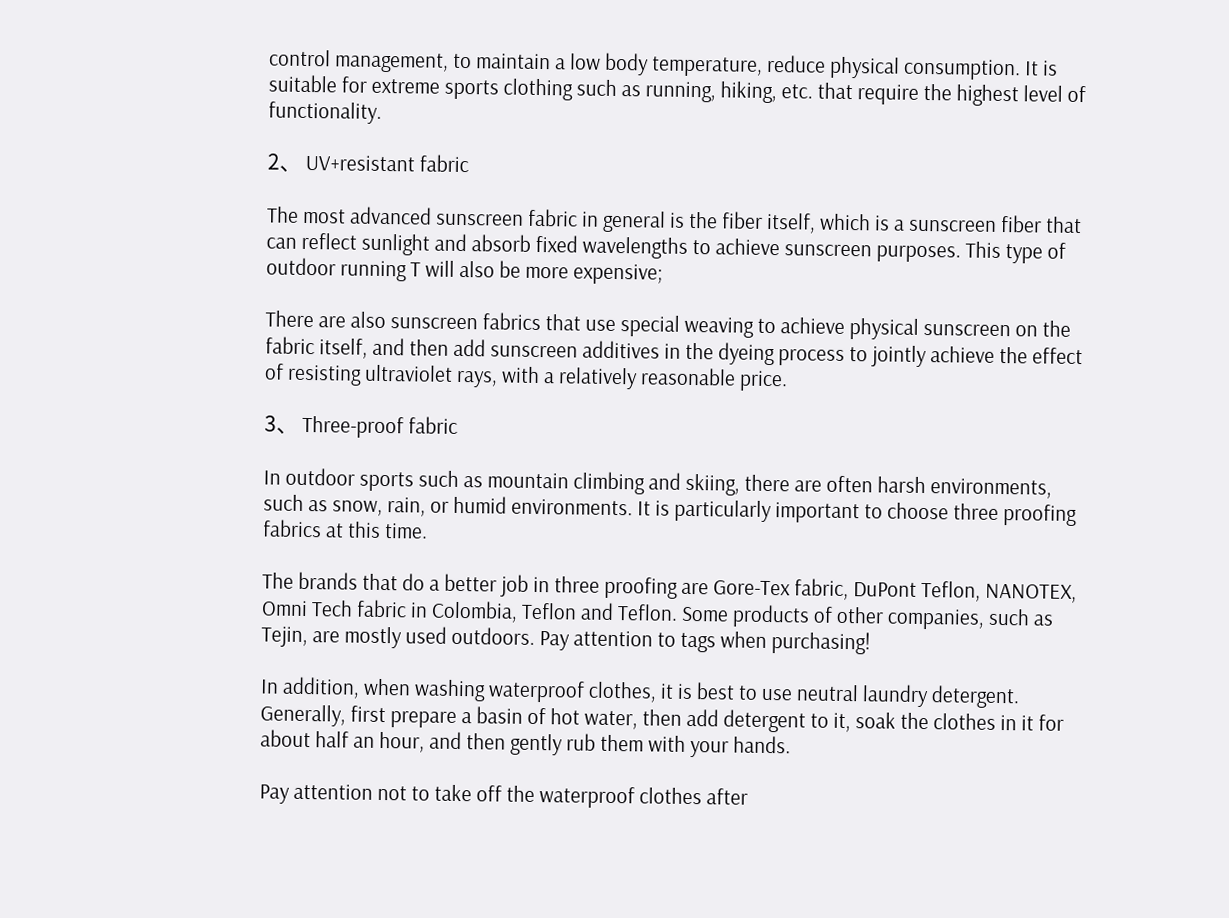control management, to maintain a low body temperature, reduce physical consumption. It is suitable for extreme sports clothing such as running, hiking, etc. that require the highest level of functionality.

2、 UV+resistant fabric

The most advanced sunscreen fabric in general is the fiber itself, which is a sunscreen fiber that can reflect sunlight and absorb fixed wavelengths to achieve sunscreen purposes. This type of outdoor running T will also be more expensive;

There are also sunscreen fabrics that use special weaving to achieve physical sunscreen on the fabric itself, and then add sunscreen additives in the dyeing process to jointly achieve the effect of resisting ultraviolet rays, with a relatively reasonable price.

3、 Three-proof fabric

In outdoor sports such as mountain climbing and skiing, there are often harsh environments, such as snow, rain, or humid environments. It is particularly important to choose three proofing fabrics at this time.

The brands that do a better job in three proofing are Gore-Tex fabric, DuPont Teflon, NANOTEX, Omni Tech fabric in Colombia, Teflon and Teflon. Some products of other companies, such as Tejin, are mostly used outdoors. Pay attention to tags when purchasing!

In addition, when washing waterproof clothes, it is best to use neutral laundry detergent. Generally, first prepare a basin of hot water, then add detergent to it, soak the clothes in it for about half an hour, and then gently rub them with your hands.

Pay attention not to take off the waterproof clothes after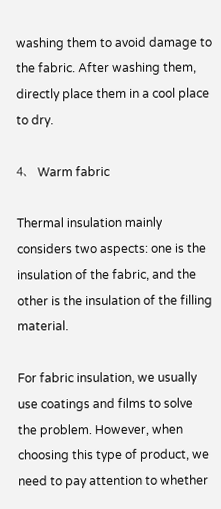washing them to avoid damage to the fabric. After washing them, directly place them in a cool place to dry.

4、 Warm fabric

Thermal insulation mainly considers two aspects: one is the insulation of the fabric, and the other is the insulation of the filling material.

For fabric insulation, we usually use coatings and films to solve the problem. However, when choosing this type of product, we need to pay attention to whether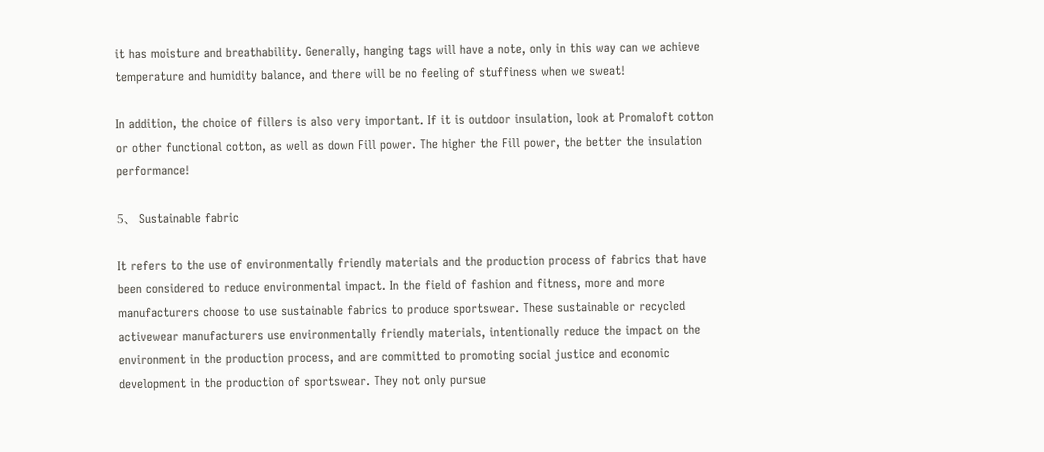it has moisture and breathability. Generally, hanging tags will have a note, only in this way can we achieve temperature and humidity balance, and there will be no feeling of stuffiness when we sweat!

In addition, the choice of fillers is also very important. If it is outdoor insulation, look at Promaloft cotton or other functional cotton, as well as down Fill power. The higher the Fill power, the better the insulation performance!

5、 Sustainable fabric

It refers to the use of environmentally friendly materials and the production process of fabrics that have been considered to reduce environmental impact. In the field of fashion and fitness, more and more manufacturers choose to use sustainable fabrics to produce sportswear. These sustainable or recycled activewear manufacturers use environmentally friendly materials, intentionally reduce the impact on the environment in the production process, and are committed to promoting social justice and economic development in the production of sportswear. They not only pursue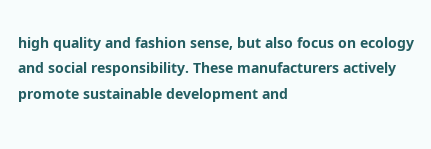high quality and fashion sense, but also focus on ecology and social responsibility. These manufacturers actively promote sustainable development and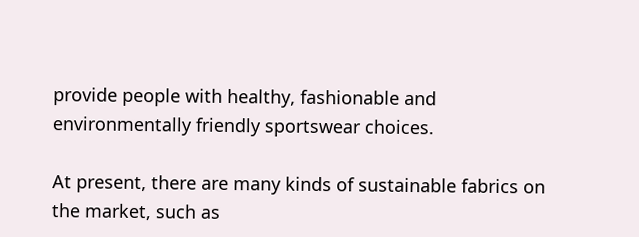provide people with healthy, fashionable and environmentally friendly sportswear choices.

At present, there are many kinds of sustainable fabrics on the market, such as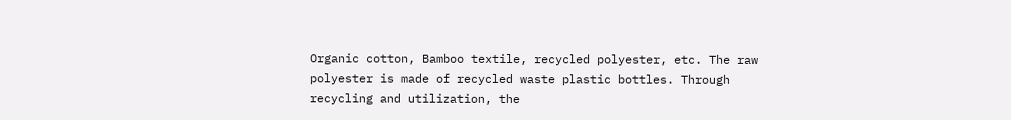Organic cotton, Bamboo textile, recycled polyester, etc. The raw polyester is made of recycled waste plastic bottles. Through recycling and utilization, the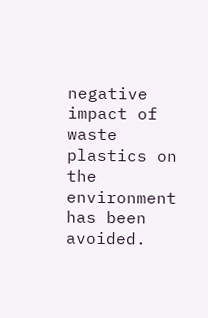negative impact of waste plastics on the environment has been avoided.